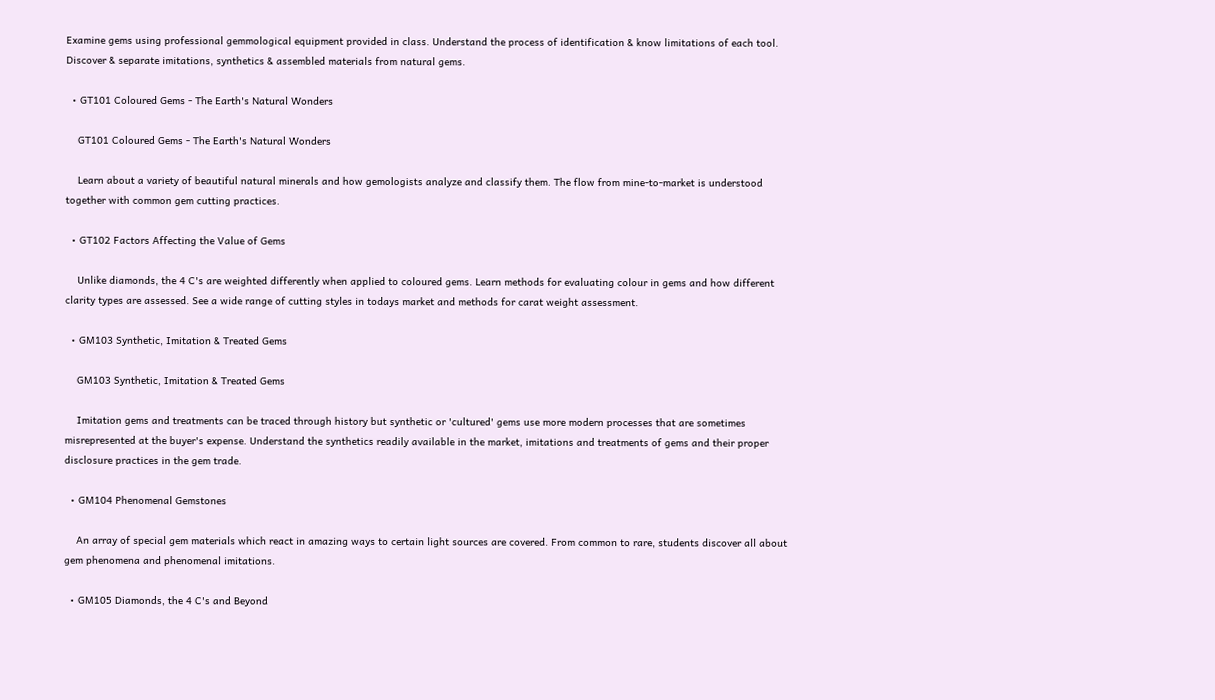Examine gems using professional gemmological equipment provided in class. Understand the process of identification & know limitations of each tool. Discover & separate imitations, synthetics & assembled materials from natural gems.

  • GT101 Coloured Gems - The Earth's Natural Wonders

    GT101 Coloured Gems - The Earth's Natural Wonders

    Learn about a variety of beautiful natural minerals and how gemologists analyze and classify them. The flow from mine-to-market is understood together with common gem cutting practices.

  • GT102 Factors Affecting the Value of Gems

    Unlike diamonds, the 4 C's are weighted differently when applied to coloured gems. Learn methods for evaluating colour in gems and how different clarity types are assessed. See a wide range of cutting styles in todays market and methods for carat weight assessment.

  • GM103 Synthetic, Imitation & Treated Gems

    GM103 Synthetic, Imitation & Treated Gems

    Imitation gems and treatments can be traced through history but synthetic or 'cultured' gems use more modern processes that are sometimes misrepresented at the buyer's expense. Understand the synthetics readily available in the market, imitations and treatments of gems and their proper disclosure practices in the gem trade.

  • GM104 Phenomenal Gemstones

    An array of special gem materials which react in amazing ways to certain light sources are covered. From common to rare, students discover all about gem phenomena and phenomenal imitations.

  • GM105 Diamonds, the 4 C's and Beyond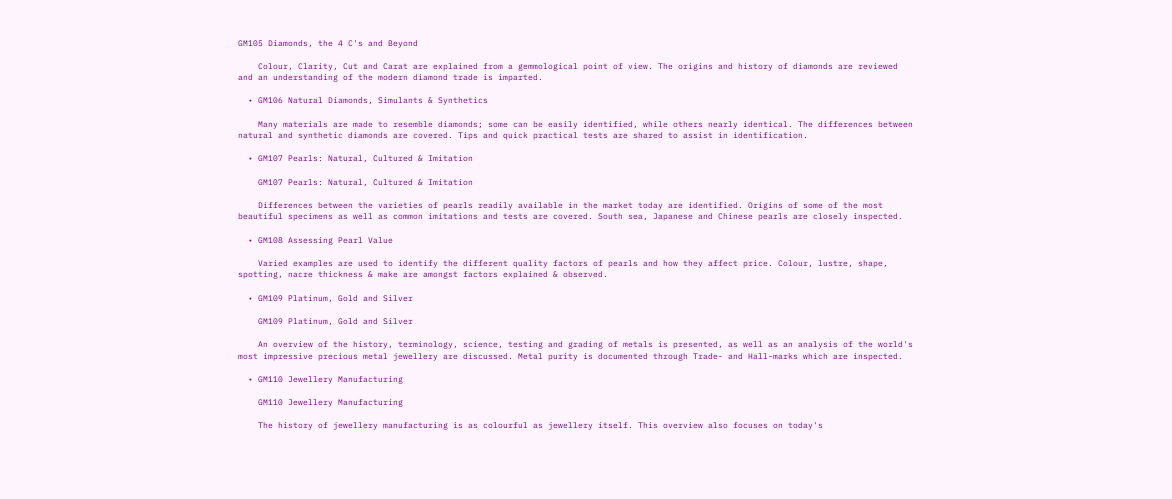GM105 Diamonds, the 4 C's and Beyond

    Colour, Clarity, Cut and Carat are explained from a gemmological point of view. The origins and history of diamonds are reviewed and an understanding of the modern diamond trade is imparted.

  • GM106 Natural Diamonds, Simulants & Synthetics

    Many materials are made to resemble diamonds; some can be easily identified, while others nearly identical. The differences between natural and synthetic diamonds are covered. Tips and quick practical tests are shared to assist in identification.

  • GM107 Pearls: Natural, Cultured & Imitation

    GM107 Pearls: Natural, Cultured & Imitation

    Differences between the varieties of pearls readily available in the market today are identified. Origins of some of the most beautiful specimens as well as common imitations and tests are covered. South sea, Japanese and Chinese pearls are closely inspected.

  • GM108 Assessing Pearl Value

    Varied examples are used to identify the different quality factors of pearls and how they affect price. Colour, lustre, shape, spotting, nacre thickness & make are amongst factors explained & observed.

  • GM109 Platinum, Gold and Silver

    GM109 Platinum, Gold and Silver

    An overview of the history, terminology, science, testing and grading of metals is presented, as well as an analysis of the world's most impressive precious metal jewellery are discussed. Metal purity is documented through Trade- and Hall-marks which are inspected.

  • GM110 Jewellery Manufacturing

    GM110 Jewellery Manufacturing

    The history of jewellery manufacturing is as colourful as jewellery itself. This overview also focuses on today's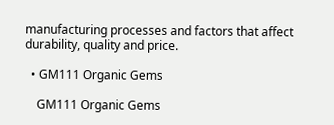manufacturing processes and factors that affect durability, quality and price.

  • GM111 Organic Gems

    GM111 Organic Gems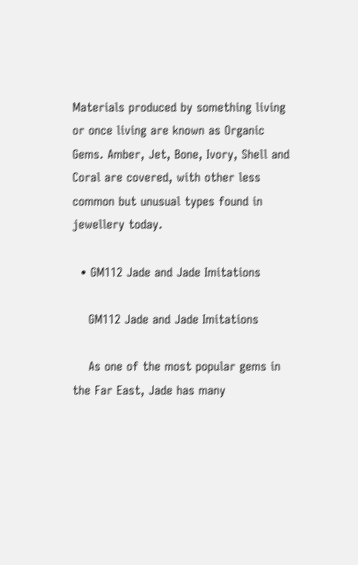Materials produced by something living or once living are known as Organic Gems. Amber, Jet, Bone, Ivory, Shell and Coral are covered, with other less common but unusual types found in jewellery today.

  • GM112 Jade and Jade Imitations

    GM112 Jade and Jade Imitations

    As one of the most popular gems in the Far East, Jade has many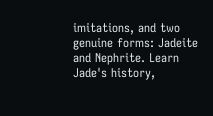imitations, and two genuine forms: Jadeite and Nephrite. Learn Jade's history,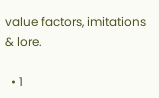value factors, imitations & lore.

  • 1